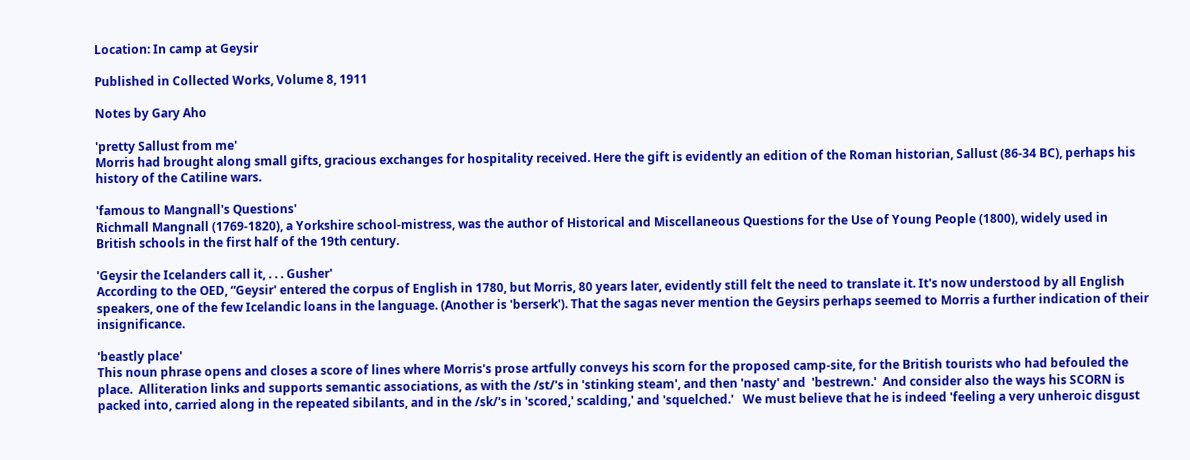Location: In camp at Geysir

Published in Collected Works, Volume 8, 1911

Notes by Gary Aho

'pretty Sallust from me'
Morris had brought along small gifts, gracious exchanges for hospitality received. Here the gift is evidently an edition of the Roman historian, Sallust (86-34 BC), perhaps his history of the Catiline wars.

'famous to Mangnall's Questions'
Richmall Mangnall (1769-1820), a Yorkshire school-mistress, was the author of Historical and Miscellaneous Questions for the Use of Young People (1800), widely used in British schools in the first half of the 19th century.

'Geysir the Icelanders call it, . . . Gusher'
According to the OED, “Geysir' entered the corpus of English in 1780, but Morris, 80 years later, evidently still felt the need to translate it. It's now understood by all English speakers, one of the few Icelandic loans in the language. (Another is 'berserk'). That the sagas never mention the Geysirs perhaps seemed to Morris a further indication of their insignificance.

'beastly place'
This noun phrase opens and closes a score of lines where Morris's prose artfully conveys his scorn for the proposed camp-site, for the British tourists who had befouled the place.  Alliteration links and supports semantic associations, as with the /st/'s in 'stinking steam', and then 'nasty' and  'bestrewn.'  And consider also the ways his SCORN is packed into, carried along in the repeated sibilants, and in the /sk/'s in 'scored,' scalding,' and 'squelched.'   We must believe that he is indeed 'feeling a very unheroic disgust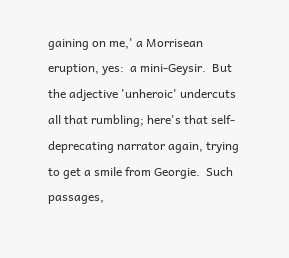gaining on me,' a Morrisean eruption, yes:  a mini-Geysir.  But the adjective 'unheroic' undercuts all that rumbling; here's that self-deprecating narrator again, trying to get a smile from Georgie.  Such passages,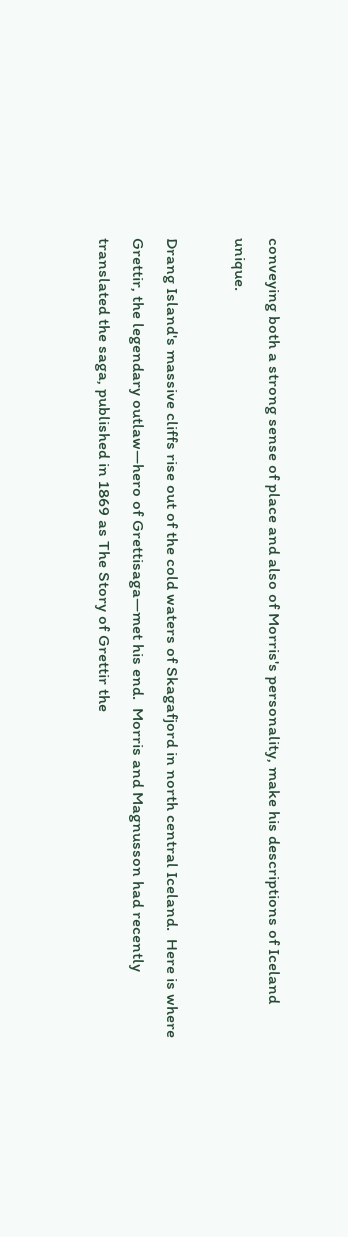conveying both a strong sense of place and also of Morris's personality, make his descriptions of Iceland unique.

Drang Island's massive cliffs rise out of the cold waters of Skagafjord in north central Iceland.  Here is where Grettir, the legendary outlaw—hero of Grettisaga—met his end.  Morris and Magnusson had recently translated the saga, published in 1869 as The Story of Grettir the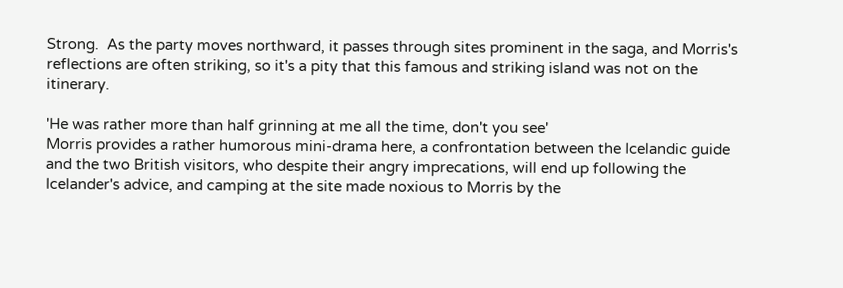Strong.  As the party moves northward, it passes through sites prominent in the saga, and Morris's reflections are often striking, so it's a pity that this famous and striking island was not on the itinerary.

'He was rather more than half grinning at me all the time, don't you see'
Morris provides a rather humorous mini-drama here, a confrontation between the Icelandic guide and the two British visitors, who despite their angry imprecations, will end up following the Icelander's advice, and camping at the site made noxious to Morris by the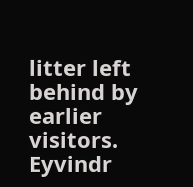litter left behind by earlier visitors.  Eyvindr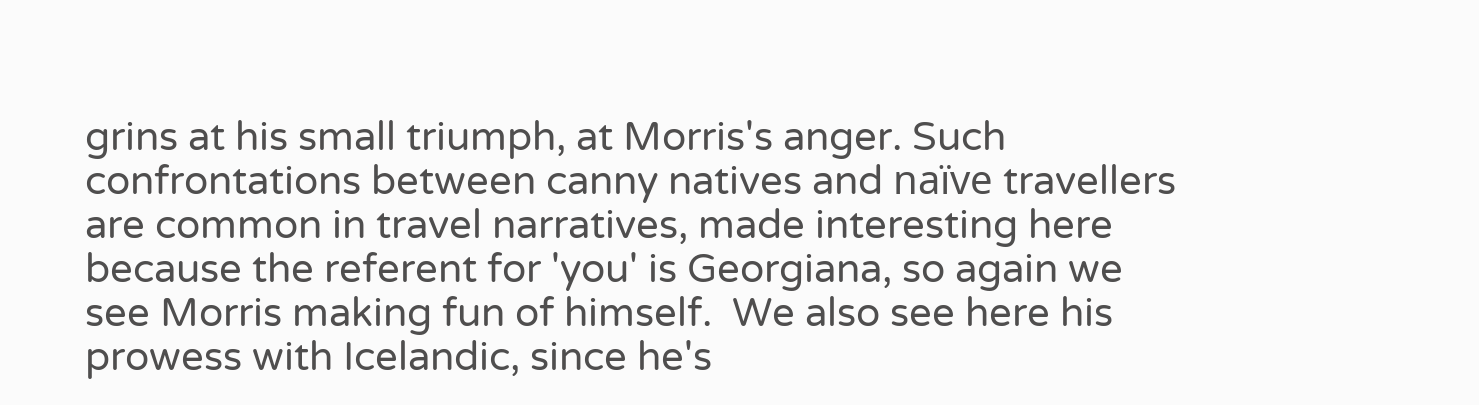grins at his small triumph, at Morris's anger. Such confrontations between canny natives and naïve travellers are common in travel narratives, made interesting here because the referent for 'you' is Georgiana, so again we see Morris making fun of himself.  We also see here his prowess with Icelandic, since he's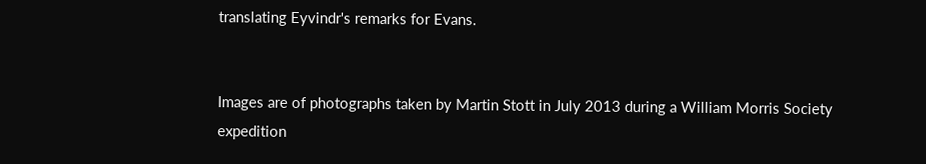translating Eyvindr's remarks for Evans.


Images are of photographs taken by Martin Stott in July 2013 during a William Morris Society expedition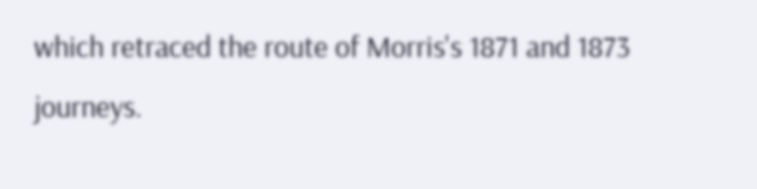which retraced the route of Morris's 1871 and 1873 journeys.